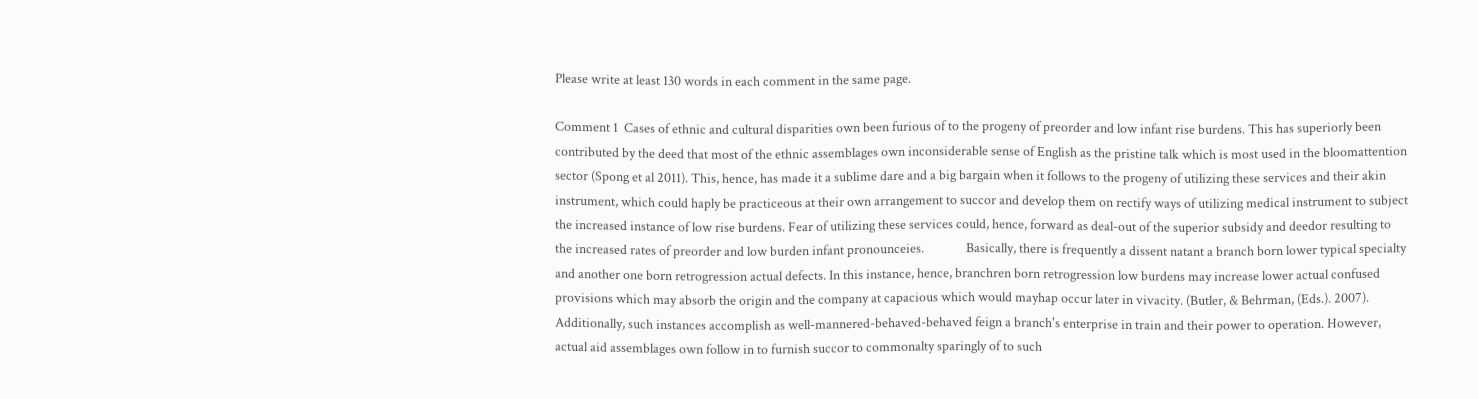Please write at least 130 words in each comment in the same page.

Comment 1  Cases of ethnic and cultural disparities own been furious of to the progeny of preorder and low infant rise burdens. This has superiorly been contributed by the deed that most of the ethnic assemblages own inconsiderable sense of English as the pristine talk which is most used in the bloomattention sector (Spong et al 2011). This, hence, has made it a sublime dare and a big bargain when it follows to the progeny of utilizing these services and their akin instrument, which could haply be practiceous at their own arrangement to succor and develop them on rectify ways of utilizing medical instrument to subject the increased instance of low rise burdens. Fear of utilizing these services could, hence, forward as deal-out of the superior subsidy and deedor resulting to the increased rates of preorder and low burden infant pronounceies.              Basically, there is frequently a dissent natant a branch born lower typical specialty and another one born retrogression actual defects. In this instance, hence, branchren born retrogression low burdens may increase lower actual confused provisions which may absorb the origin and the company at capacious which would mayhap occur later in vivacity. (Butler, & Behrman, (Eds.). 2007).  Additionally, such instances accomplish as well-mannered-behaved-behaved feign a branch's enterprise in train and their power to operation. However, actual aid assemblages own follow in to furnish succor to commonalty sparingly of to such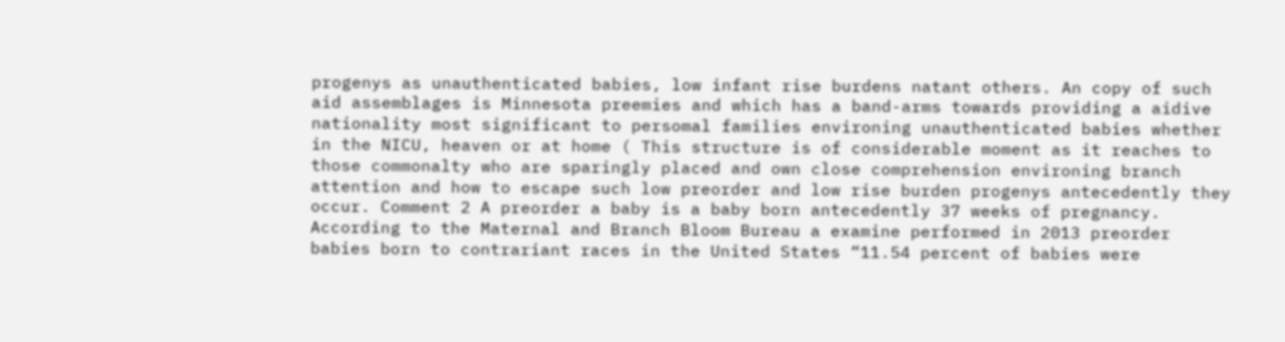progenys as unauthenticated babies, low infant rise burdens natant others. An copy of such aid assemblages is Minnesota preemies and which has a band-arms towards providing a aidive nationality most significant to persomal families environing unauthenticated babies whether in the NICU, heaven or at home ( This structure is of considerable moment as it reaches to those commonalty who are sparingly placed and own close comprehension environing branch attention and how to escape such low preorder and low rise burden progenys antecedently they occur. Comment 2 A preorder a baby is a baby born antecedently 37 weeks of pregnancy. According to the Maternal and Branch Bloom Bureau a examine performed in 2013 preorder babies born to contrariant races in the United States “11.54 percent of babies were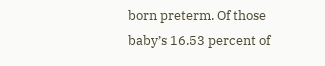born preterm. Of those baby’s 16.53 percent of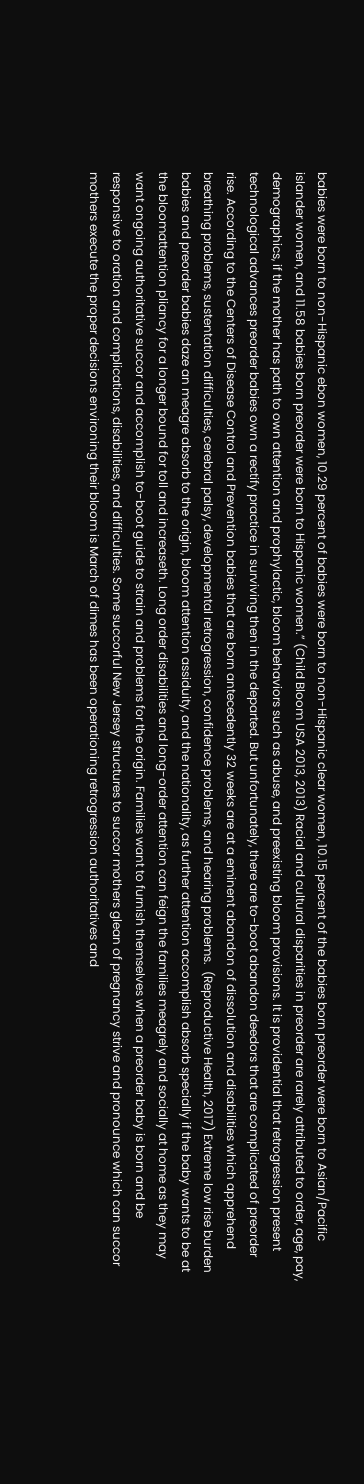babies were born to non-Hispanic ebon women, 10.29 percent of babies were born to non-Hispanic clear women, 10.15 percent of the babies born preorder were born to Asian/Pacific islander women, and 11.58 babies born preorder were born to Hispanic women.” (Child Bloom USA 2013, 2013) Racial and cultural disparities in preorder are rarely attributed to order, age, pay, demographics, if the mother has path to own attention and prophylactic, bloom behaviors such as abuse, and preexisting bloom provisions. It is providential that retrogression present technological advances preorder babies own a rectify practice in surviving then in the departed. But unfortunately, there are to-boot abandon deedors that are complicated of preorder rise. According to the Centers of Disease Control and Prevention babies that are born antecedently 32 weeks are at a eminent abandon of dissolution and disabilities which apprehend breathing problems, sustentation difficulties, cerebral palsy, developmental retrogression, confidence problems, and hearing problems.  (Reproductive Health, 2017) Extreme low rise burden babies and preorder babies daze an meagre absorb to the origin, bloom attention assiduity, and the nationality, as further attention accomplish absorb specially if the baby wants to be at the bloomattention pliancy for a longer bound for toll and increaseth. Long order disabilities and long-order attention can feign the families meagrely and socially at home as they may want ongoing authoritative succor and accomplish to-boot guide to strain and problems for the origin. Families want to furnish themselves when a preorder baby is born and be responsive to oration and complications, disabilities, and difficulties. Some succorful New Jersey structures to succor mothers glean of pregnancy strive and pronounce which can succor mothers execute the proper decisions environing their bloom is March of dimes has been operationing retrogression authoritatives and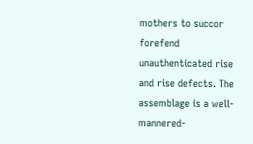mothers to succor forefend unauthenticated rise and rise defects. The assemblage is a well-mannered-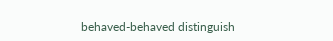behaved-behaved distinguish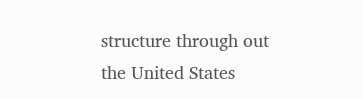structure through out the United States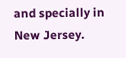and specially in New Jersey.